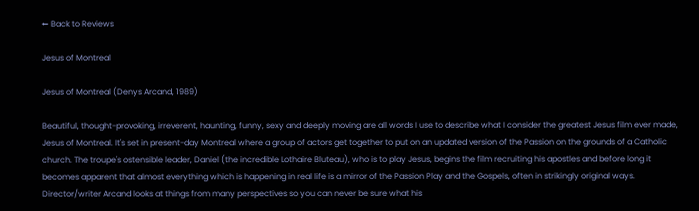← Back to Reviews

Jesus of Montreal

Jesus of Montreal (Denys Arcand, 1989)

Beautiful, thought-provoking, irreverent, haunting, funny, sexy and deeply moving are all words I use to describe what I consider the greatest Jesus film ever made, Jesus of Montreal. It's set in present-day Montreal where a group of actors get together to put on an updated version of the Passion on the grounds of a Catholic church. The troupe's ostensible leader, Daniel (the incredible Lothaire Bluteau), who is to play Jesus, begins the film recruiting his apostles and before long it becomes apparent that almost everything which is happening in real life is a mirror of the Passion Play and the Gospels, often in strikingly original ways. Director/writer Arcand looks at things from many perspectives so you can never be sure what his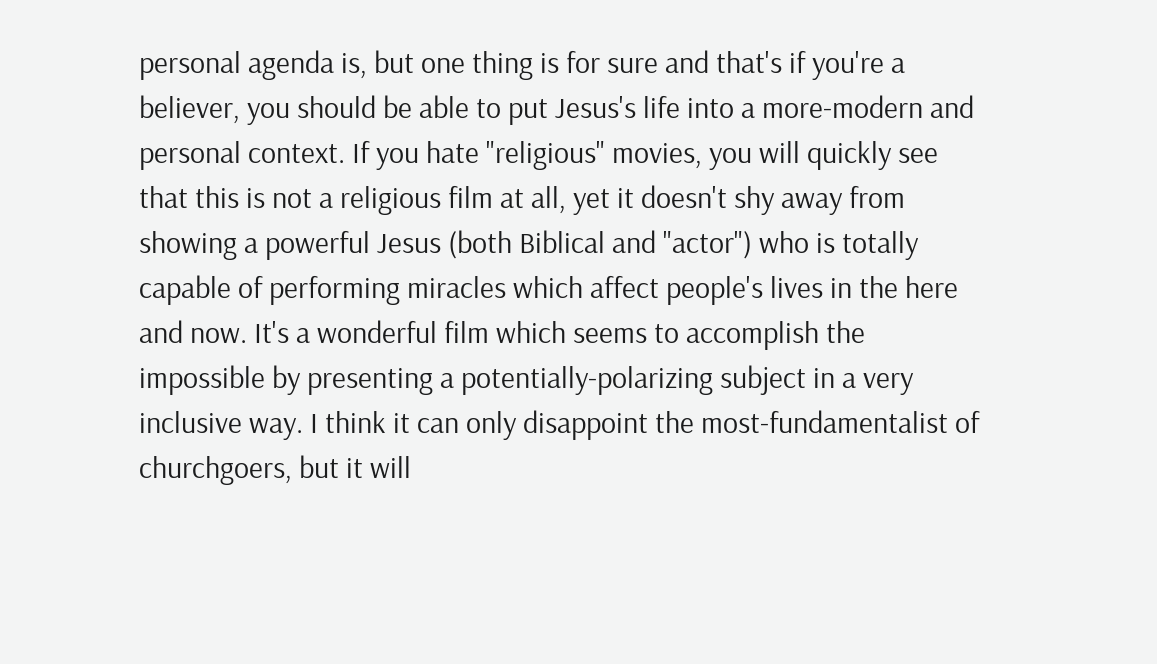personal agenda is, but one thing is for sure and that's if you're a believer, you should be able to put Jesus's life into a more-modern and personal context. If you hate "religious" movies, you will quickly see that this is not a religious film at all, yet it doesn't shy away from showing a powerful Jesus (both Biblical and "actor") who is totally capable of performing miracles which affect people's lives in the here and now. It's a wonderful film which seems to accomplish the impossible by presenting a potentially-polarizing subject in a very inclusive way. I think it can only disappoint the most-fundamentalist of churchgoers, but it will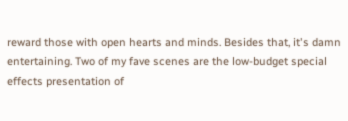reward those with open hearts and minds. Besides that, it's damn entertaining. Two of my fave scenes are the low-budget special effects presentation of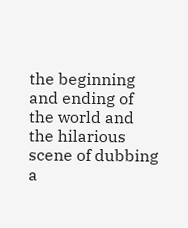the beginning and ending of the world and the hilarious scene of dubbing a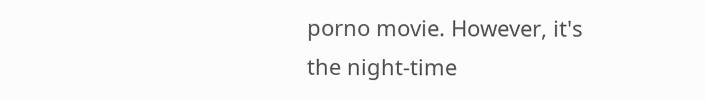porno movie. However, it's the night-time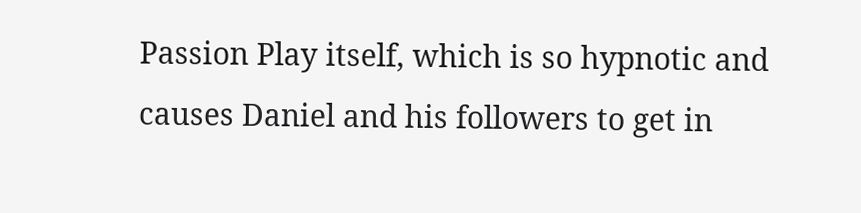Passion Play itself, which is so hypnotic and causes Daniel and his followers to get in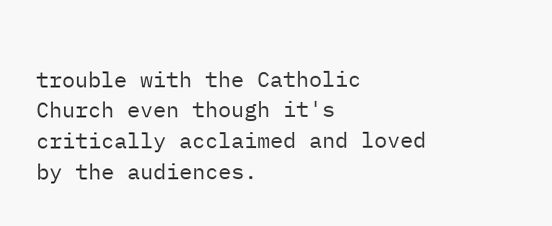trouble with the Catholic Church even though it's critically acclaimed and loved by the audiences.